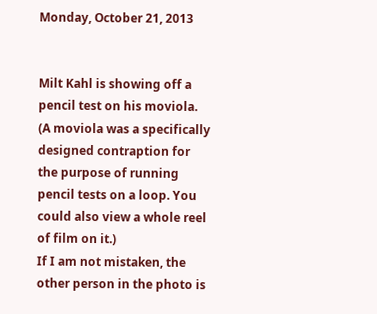Monday, October 21, 2013


Milt Kahl is showing off a pencil test on his moviola. (A moviola was a specifically designed contraption for the purpose of running pencil tests on a loop. You could also view a whole reel of film on it.)
If I am not mistaken, the other person in the photo is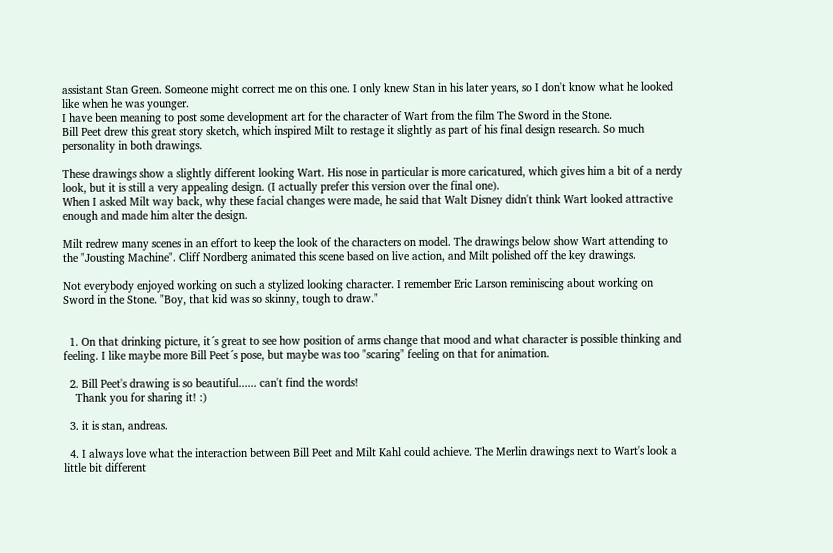assistant Stan Green. Someone might correct me on this one. I only knew Stan in his later years, so I don't know what he looked like when he was younger.
I have been meaning to post some development art for the character of Wart from the film The Sword in the Stone.
Bill Peet drew this great story sketch, which inspired Milt to restage it slightly as part of his final design research. So much personality in both drawings.

These drawings show a slightly different looking Wart. His nose in particular is more caricatured, which gives him a bit of a nerdy look, but it is still a very appealing design. (I actually prefer this version over the final one).
When I asked Milt way back, why these facial changes were made, he said that Walt Disney didn't think Wart looked attractive enough and made him alter the design.

Milt redrew many scenes in an effort to keep the look of the characters on model. The drawings below show Wart attending to the "Jousting Machine". Cliff Nordberg animated this scene based on live action, and Milt polished off the key drawings.

Not everybody enjoyed working on such a stylized looking character. I remember Eric Larson reminiscing about working on Sword in the Stone. "Boy, that kid was so skinny, tough to draw."


  1. On that drinking picture, it´s great to see how position of arms change that mood and what character is possible thinking and feeling. I like maybe more Bill Peet´s pose, but maybe was too "scaring" feeling on that for animation.

  2. Bill Peet's drawing is so beautiful...... can't find the words!
    Thank you for sharing it! :)

  3. it is stan, andreas.

  4. I always love what the interaction between Bill Peet and Milt Kahl could achieve. The Merlin drawings next to Wart's look a little bit different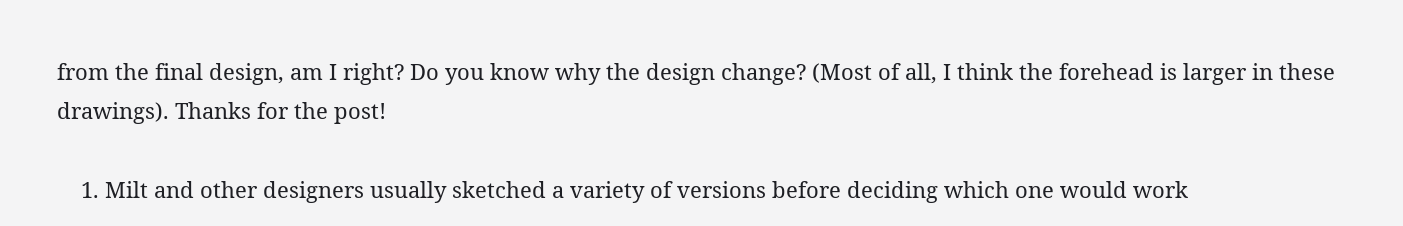from the final design, am I right? Do you know why the design change? (Most of all, I think the forehead is larger in these drawings). Thanks for the post!

    1. Milt and other designers usually sketched a variety of versions before deciding which one would work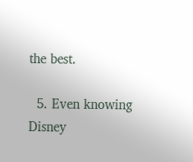the best.

  5. Even knowing Disney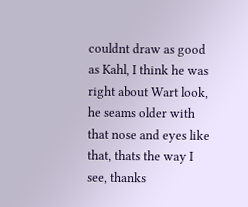couldnt draw as good as Kahl, I think he was right about Wart look, he seams older with that nose and eyes like that, thats the way I see, thanks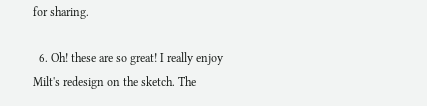for sharing.

  6. Oh! these are so great! I really enjoy Milt's redesign on the sketch. The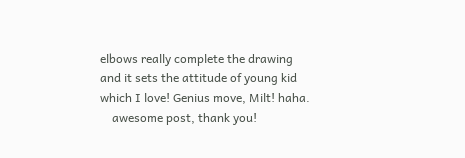elbows really complete the drawing and it sets the attitude of young kid which I love! Genius move, Milt! haha.
    awesome post, thank you!